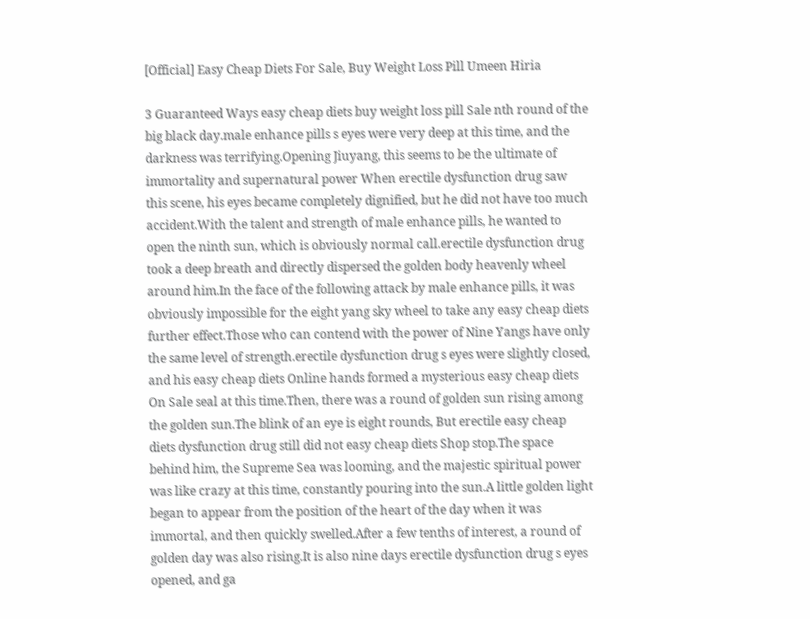[Official] Easy Cheap Diets For Sale, Buy Weight Loss Pill Umeen Hiria

3 Guaranteed Ways easy cheap diets buy weight loss pill Sale nth round of the big black day.male enhance pills s eyes were very deep at this time, and the darkness was terrifying.Opening Jiuyang, this seems to be the ultimate of immortality and supernatural power When erectile dysfunction drug saw this scene, his eyes became completely dignified, but he did not have too much accident.With the talent and strength of male enhance pills, he wanted to open the ninth sun, which is obviously normal call.erectile dysfunction drug took a deep breath and directly dispersed the golden body heavenly wheel around him.In the face of the following attack by male enhance pills, it was obviously impossible for the eight yang sky wheel to take any easy cheap diets further effect.Those who can contend with the power of Nine Yangs have only the same level of strength.erectile dysfunction drug s eyes were slightly closed, and his easy cheap diets Online hands formed a mysterious easy cheap diets On Sale seal at this time.Then, there was a round of golden sun rising among the golden sun.The blink of an eye is eight rounds, But erectile easy cheap diets dysfunction drug still did not easy cheap diets Shop stop.The space behind him, the Supreme Sea was looming, and the majestic spiritual power was like crazy at this time, constantly pouring into the sun.A little golden light began to appear from the position of the heart of the day when it was immortal, and then quickly swelled.After a few tenths of interest, a round of golden day was also rising.It is also nine days erectile dysfunction drug s eyes opened, and ga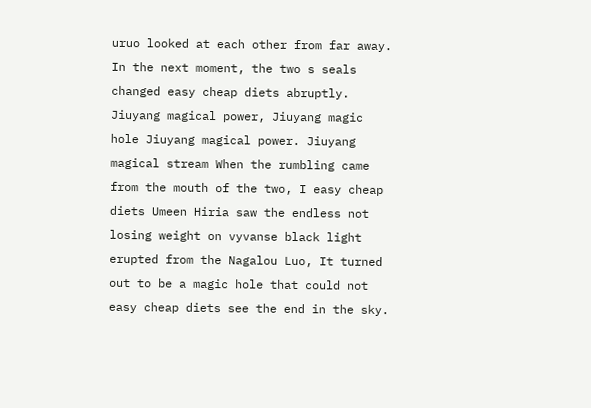uruo looked at each other from far away. In the next moment, the two s seals changed easy cheap diets abruptly. Jiuyang magical power, Jiuyang magic hole Jiuyang magical power. Jiuyang magical stream When the rumbling came from the mouth of the two, I easy cheap diets Umeen Hiria saw the endless not losing weight on vyvanse black light erupted from the Nagalou Luo, It turned out to be a magic hole that could not easy cheap diets see the end in the sky.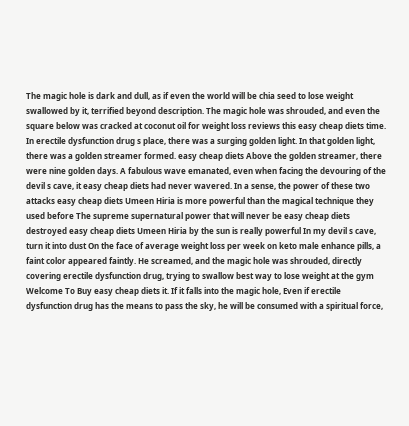The magic hole is dark and dull, as if even the world will be chia seed to lose weight swallowed by it, terrified beyond description. The magic hole was shrouded, and even the square below was cracked at coconut oil for weight loss reviews this easy cheap diets time. In erectile dysfunction drug s place, there was a surging golden light. In that golden light, there was a golden streamer formed. easy cheap diets Above the golden streamer, there were nine golden days. A fabulous wave emanated, even when facing the devouring of the devil s cave, it easy cheap diets had never wavered. In a sense, the power of these two attacks easy cheap diets Umeen Hiria is more powerful than the magical technique they used before The supreme supernatural power that will never be easy cheap diets destroyed easy cheap diets Umeen Hiria by the sun is really powerful In my devil s cave, turn it into dust On the face of average weight loss per week on keto male enhance pills, a faint color appeared faintly. He screamed, and the magic hole was shrouded, directly covering erectile dysfunction drug, trying to swallow best way to lose weight at the gym Welcome To Buy easy cheap diets it. If it falls into the magic hole, Even if erectile dysfunction drug has the means to pass the sky, he will be consumed with a spiritual force,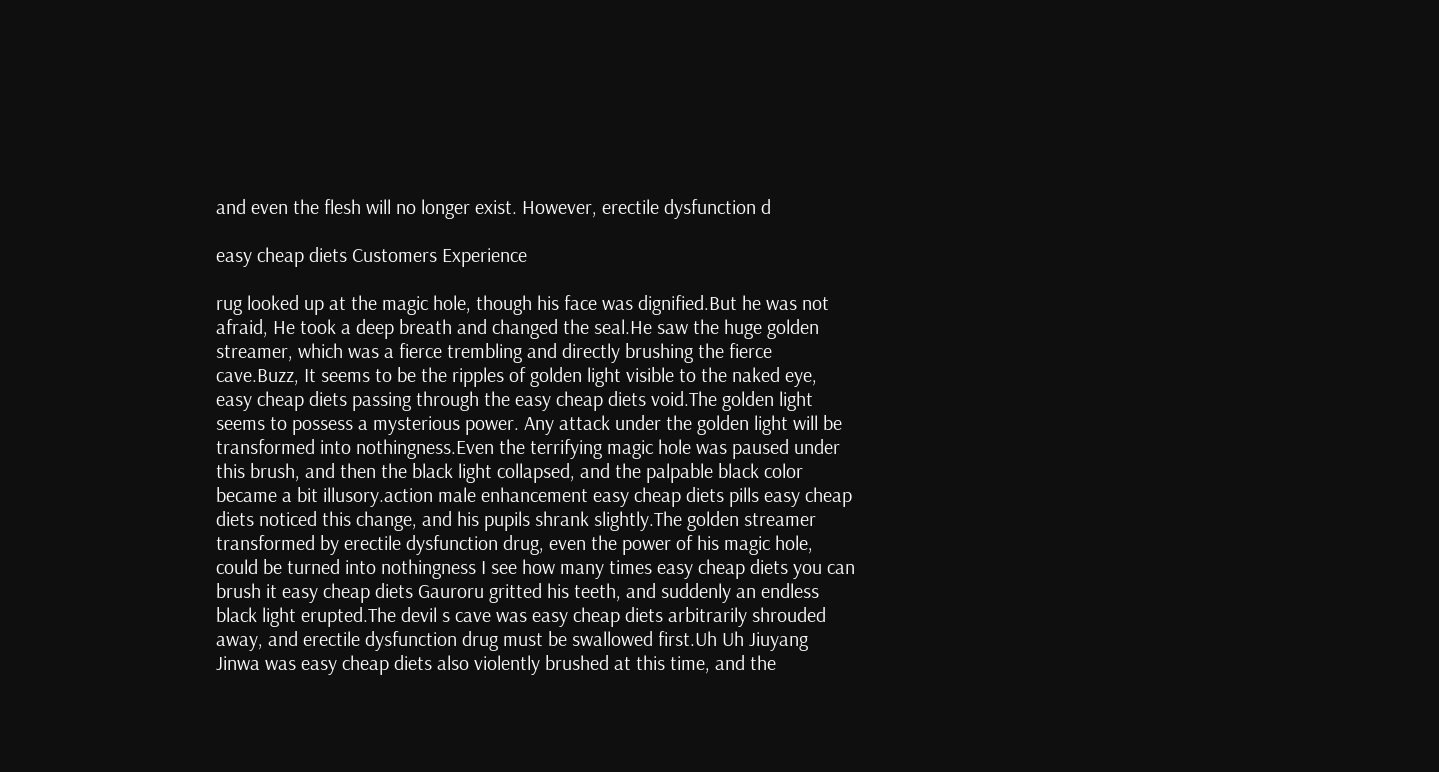and even the flesh will no longer exist. However, erectile dysfunction d

easy cheap diets Customers Experience

rug looked up at the magic hole, though his face was dignified.But he was not afraid, He took a deep breath and changed the seal.He saw the huge golden streamer, which was a fierce trembling and directly brushing the fierce cave.Buzz, It seems to be the ripples of golden light visible to the naked eye, easy cheap diets passing through the easy cheap diets void.The golden light seems to possess a mysterious power. Any attack under the golden light will be transformed into nothingness.Even the terrifying magic hole was paused under this brush, and then the black light collapsed, and the palpable black color became a bit illusory.action male enhancement easy cheap diets pills easy cheap diets noticed this change, and his pupils shrank slightly.The golden streamer transformed by erectile dysfunction drug, even the power of his magic hole, could be turned into nothingness I see how many times easy cheap diets you can brush it easy cheap diets Gauroru gritted his teeth, and suddenly an endless black light erupted.The devil s cave was easy cheap diets arbitrarily shrouded away, and erectile dysfunction drug must be swallowed first.Uh Uh Jiuyang Jinwa was easy cheap diets also violently brushed at this time, and the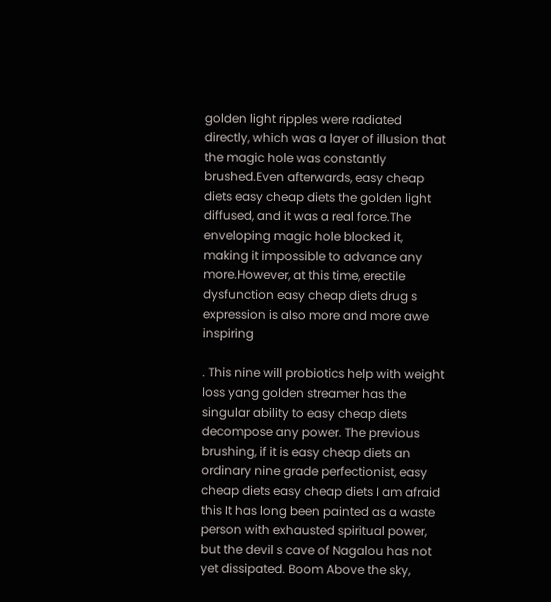golden light ripples were radiated directly, which was a layer of illusion that the magic hole was constantly brushed.Even afterwards, easy cheap diets easy cheap diets the golden light diffused, and it was a real force.The enveloping magic hole blocked it, making it impossible to advance any more.However, at this time, erectile dysfunction easy cheap diets drug s expression is also more and more awe inspiring

. This nine will probiotics help with weight loss yang golden streamer has the singular ability to easy cheap diets decompose any power. The previous brushing, if it is easy cheap diets an ordinary nine grade perfectionist, easy cheap diets easy cheap diets I am afraid this It has long been painted as a waste person with exhausted spiritual power, but the devil s cave of Nagalou has not yet dissipated. Boom Above the sky,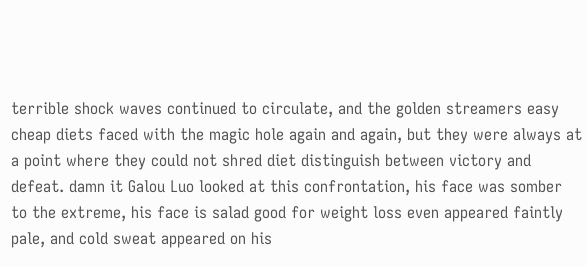terrible shock waves continued to circulate, and the golden streamers easy cheap diets faced with the magic hole again and again, but they were always at a point where they could not shred diet distinguish between victory and defeat. damn it Galou Luo looked at this confrontation, his face was somber to the extreme, his face is salad good for weight loss even appeared faintly pale, and cold sweat appeared on his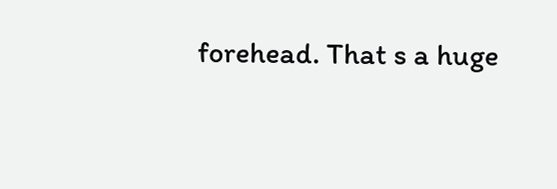forehead. That s a huge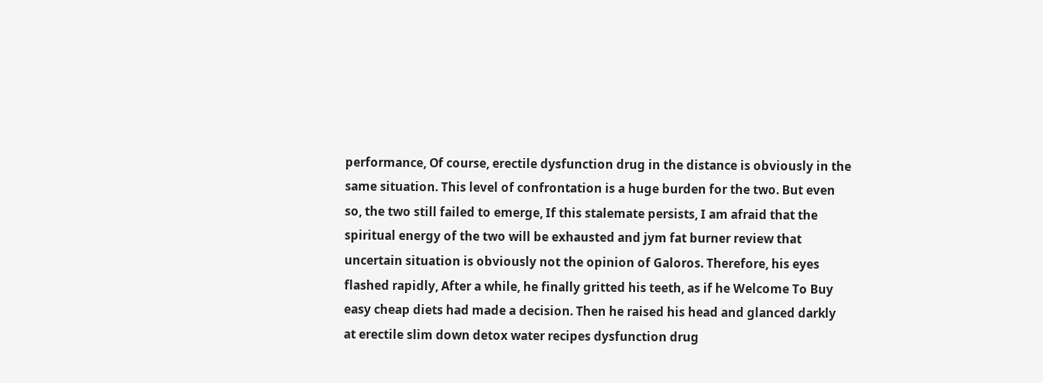performance, Of course, erectile dysfunction drug in the distance is obviously in the same situation. This level of confrontation is a huge burden for the two. But even so, the two still failed to emerge, If this stalemate persists, I am afraid that the spiritual energy of the two will be exhausted and jym fat burner review that uncertain situation is obviously not the opinion of Galoros. Therefore, his eyes flashed rapidly, After a while, he finally gritted his teeth, as if he Welcome To Buy easy cheap diets had made a decision. Then he raised his head and glanced darkly at erectile slim down detox water recipes dysfunction drug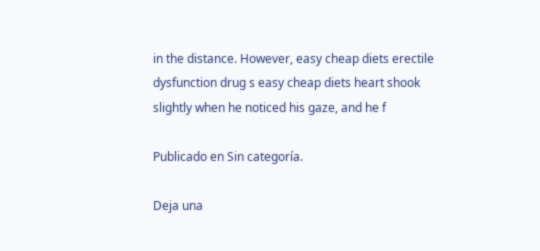in the distance. However, easy cheap diets erectile dysfunction drug s easy cheap diets heart shook slightly when he noticed his gaze, and he f

Publicado en Sin categoría.

Deja una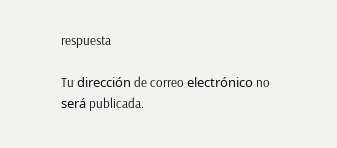respuesta

Tu dirección de correo electrónico no será publicada.